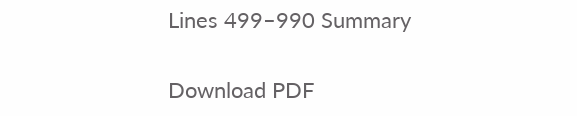Lines 499–990 Summary

Download PDF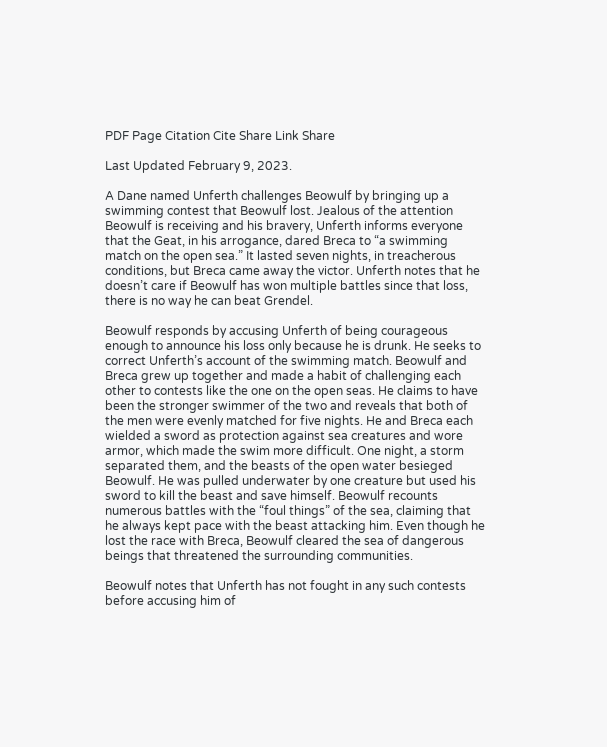PDF Page Citation Cite Share Link Share

Last Updated February 9, 2023.

A Dane named Unferth challenges Beowulf by bringing up a swimming contest that Beowulf lost. Jealous of the attention Beowulf is receiving and his bravery, Unferth informs everyone that the Geat, in his arrogance, dared Breca to “a swimming match on the open sea.” It lasted seven nights, in treacherous conditions, but Breca came away the victor. Unferth notes that he doesn’t care if Beowulf has won multiple battles since that loss, there is no way he can beat Grendel.

Beowulf responds by accusing Unferth of being courageous enough to announce his loss only because he is drunk. He seeks to correct Unferth’s account of the swimming match. Beowulf and Breca grew up together and made a habit of challenging each other to contests like the one on the open seas. He claims to have been the stronger swimmer of the two and reveals that both of the men were evenly matched for five nights. He and Breca each wielded a sword as protection against sea creatures and wore armor, which made the swim more difficult. One night, a storm separated them, and the beasts of the open water besieged Beowulf. He was pulled underwater by one creature but used his sword to kill the beast and save himself. Beowulf recounts numerous battles with the “foul things” of the sea, claiming that he always kept pace with the beast attacking him. Even though he lost the race with Breca, Beowulf cleared the sea of dangerous beings that threatened the surrounding communities.

Beowulf notes that Unferth has not fought in any such contests before accusing him of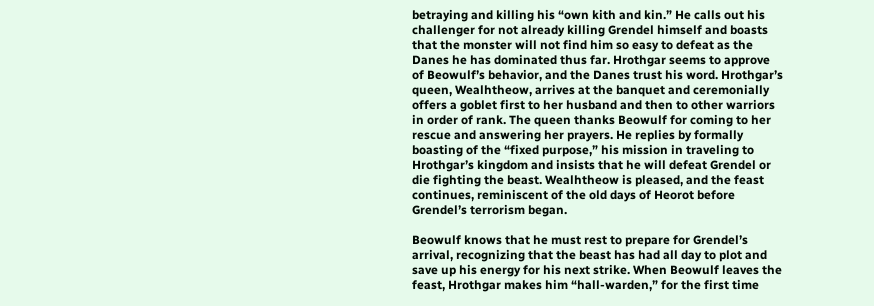betraying and killing his “own kith and kin.” He calls out his challenger for not already killing Grendel himself and boasts that the monster will not find him so easy to defeat as the Danes he has dominated thus far. Hrothgar seems to approve of Beowulf’s behavior, and the Danes trust his word. Hrothgar’s queen, Wealhtheow, arrives at the banquet and ceremonially offers a goblet first to her husband and then to other warriors in order of rank. The queen thanks Beowulf for coming to her rescue and answering her prayers. He replies by formally boasting of the “fixed purpose,” his mission in traveling to Hrothgar’s kingdom and insists that he will defeat Grendel or die fighting the beast. Wealhtheow is pleased, and the feast continues, reminiscent of the old days of Heorot before Grendel’s terrorism began.

Beowulf knows that he must rest to prepare for Grendel’s arrival, recognizing that the beast has had all day to plot and save up his energy for his next strike. When Beowulf leaves the feast, Hrothgar makes him “hall-warden,” for the first time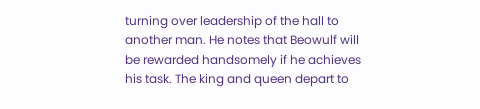turning over leadership of the hall to another man. He notes that Beowulf will be rewarded handsomely if he achieves his task. The king and queen depart to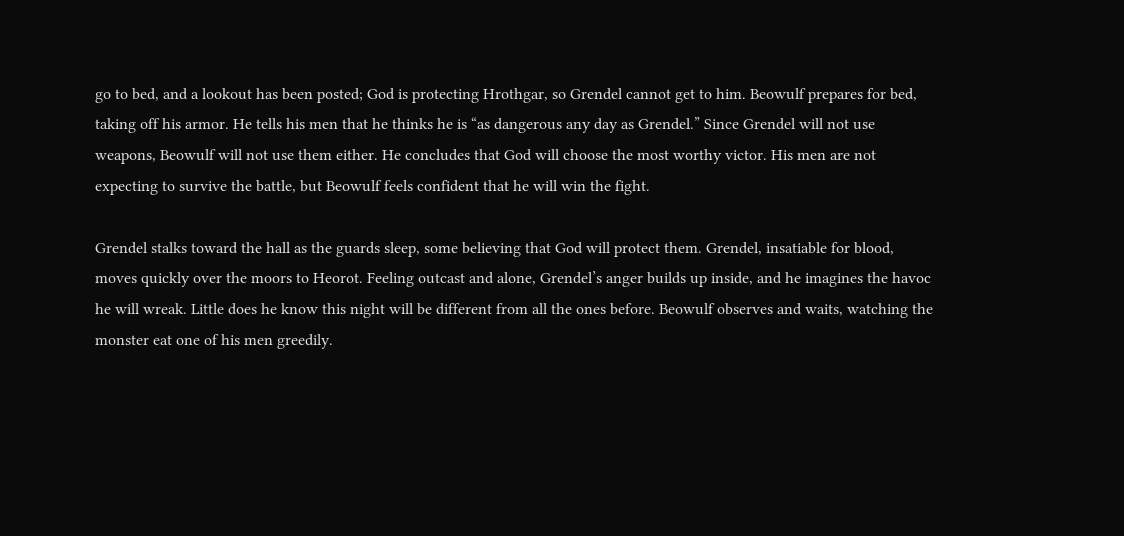go to bed, and a lookout has been posted; God is protecting Hrothgar, so Grendel cannot get to him. Beowulf prepares for bed, taking off his armor. He tells his men that he thinks he is “as dangerous any day as Grendel.” Since Grendel will not use weapons, Beowulf will not use them either. He concludes that God will choose the most worthy victor. His men are not expecting to survive the battle, but Beowulf feels confident that he will win the fight.

Grendel stalks toward the hall as the guards sleep, some believing that God will protect them. Grendel, insatiable for blood, moves quickly over the moors to Heorot. Feeling outcast and alone, Grendel’s anger builds up inside, and he imagines the havoc he will wreak. Little does he know this night will be different from all the ones before. Beowulf observes and waits, watching the monster eat one of his men greedily.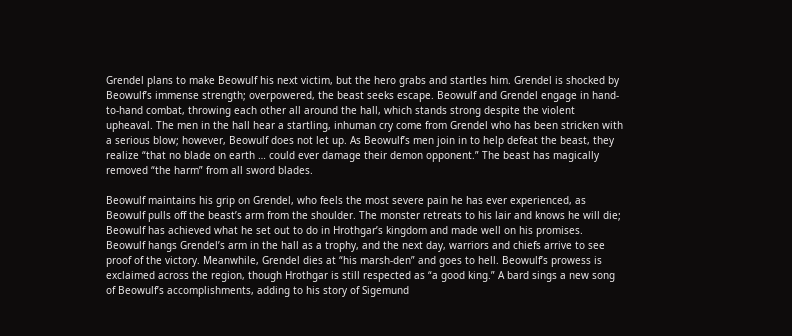Grendel plans to make Beowulf his next victim, but the hero grabs and startles him. Grendel is shocked by Beowulf’s immense strength; overpowered, the beast seeks escape. Beowulf and Grendel engage in hand-to-hand combat, throwing each other all around the hall, which stands strong despite the violent upheaval. The men in the hall hear a startling, inhuman cry come from Grendel who has been stricken with a serious blow; however, Beowulf does not let up. As Beowulf’s men join in to help defeat the beast, they realize “that no blade on earth … could ever damage their demon opponent.” The beast has magically removed “the harm” from all sword blades.

Beowulf maintains his grip on Grendel, who feels the most severe pain he has ever experienced, as Beowulf pulls off the beast’s arm from the shoulder. The monster retreats to his lair and knows he will die; Beowulf has achieved what he set out to do in Hrothgar’s kingdom and made well on his promises. Beowulf hangs Grendel’s arm in the hall as a trophy, and the next day, warriors and chiefs arrive to see proof of the victory. Meanwhile, Grendel dies at “his marsh-den” and goes to hell. Beowulf’s prowess is exclaimed across the region, though Hrothgar is still respected as “a good king.” A bard sings a new song of Beowulf’s accomplishments, adding to his story of Sigemund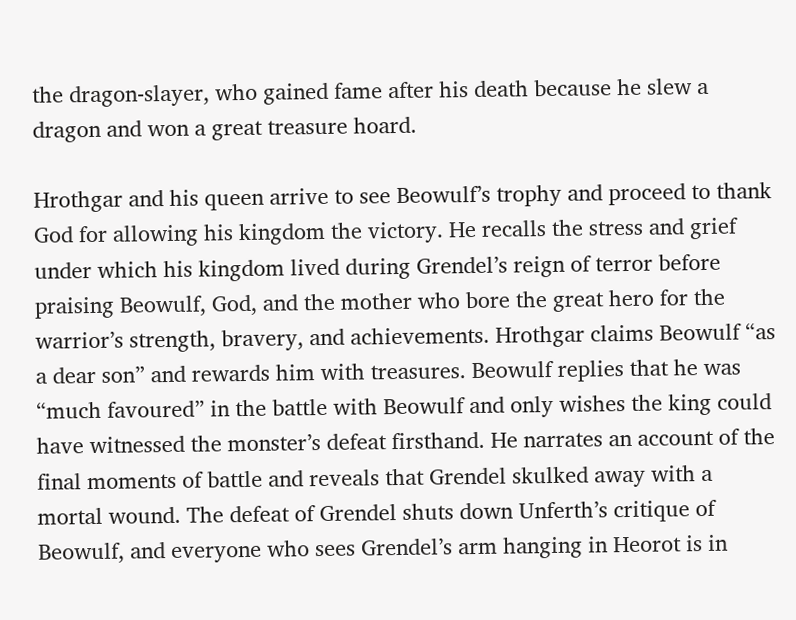the dragon-slayer, who gained fame after his death because he slew a dragon and won a great treasure hoard.

Hrothgar and his queen arrive to see Beowulf’s trophy and proceed to thank God for allowing his kingdom the victory. He recalls the stress and grief under which his kingdom lived during Grendel’s reign of terror before praising Beowulf, God, and the mother who bore the great hero for the warrior’s strength, bravery, and achievements. Hrothgar claims Beowulf “as a dear son” and rewards him with treasures. Beowulf replies that he was “much favoured” in the battle with Beowulf and only wishes the king could have witnessed the monster’s defeat firsthand. He narrates an account of the final moments of battle and reveals that Grendel skulked away with a mortal wound. The defeat of Grendel shuts down Unferth’s critique of Beowulf, and everyone who sees Grendel’s arm hanging in Heorot is in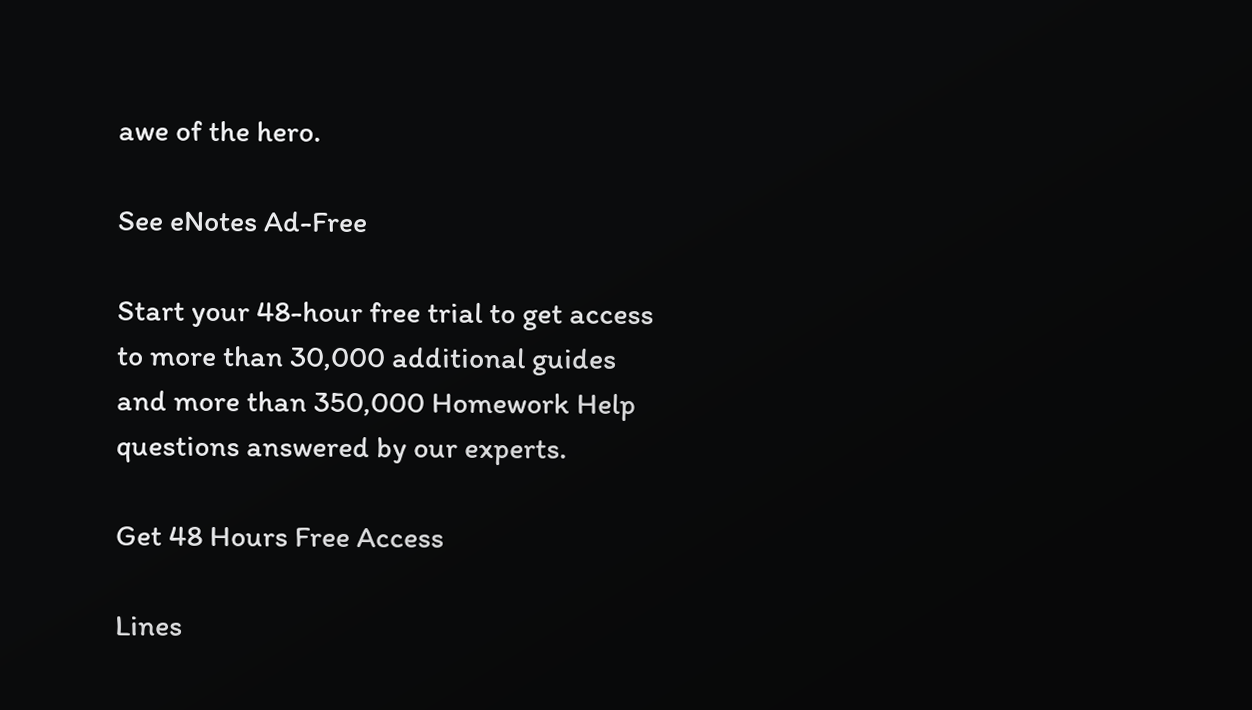awe of the hero.

See eNotes Ad-Free

Start your 48-hour free trial to get access to more than 30,000 additional guides and more than 350,000 Homework Help questions answered by our experts.

Get 48 Hours Free Access

Lines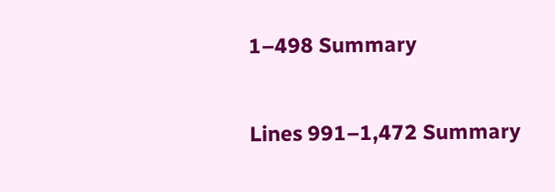1–498 Summary


Lines 991–1,472 Summary